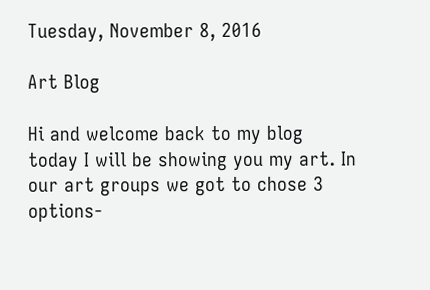Tuesday, November 8, 2016

Art Blog

Hi and welcome back to my blog today I will be showing you my art. In our art groups we got to chose 3 options-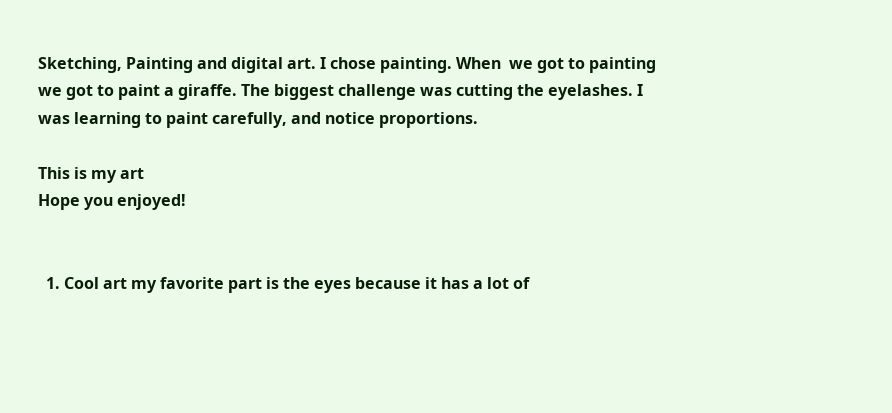Sketching, Painting and digital art. I chose painting. When  we got to painting we got to paint a giraffe. The biggest challenge was cutting the eyelashes. I was learning to paint carefully, and notice proportions.

This is my art
Hope you enjoyed!


  1. Cool art my favorite part is the eyes because it has a lot of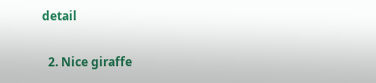detail

  2. Nice giraffe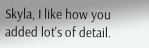Skyla, I like how you added lot's of detail.